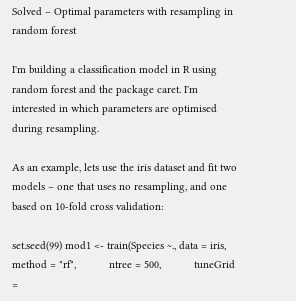Solved – Optimal parameters with resampling in random forest

I'm building a classification model in R using random forest and the package caret. I'm interested in which parameters are optimised during resampling.

As an example, lets use the iris dataset and fit two models – one that uses no resampling, and one based on 10-fold cross validation:

set.seed(99) mod1 <- train(Species ~., data = iris,           method = "rf",           ntree = 500,           tuneGrid =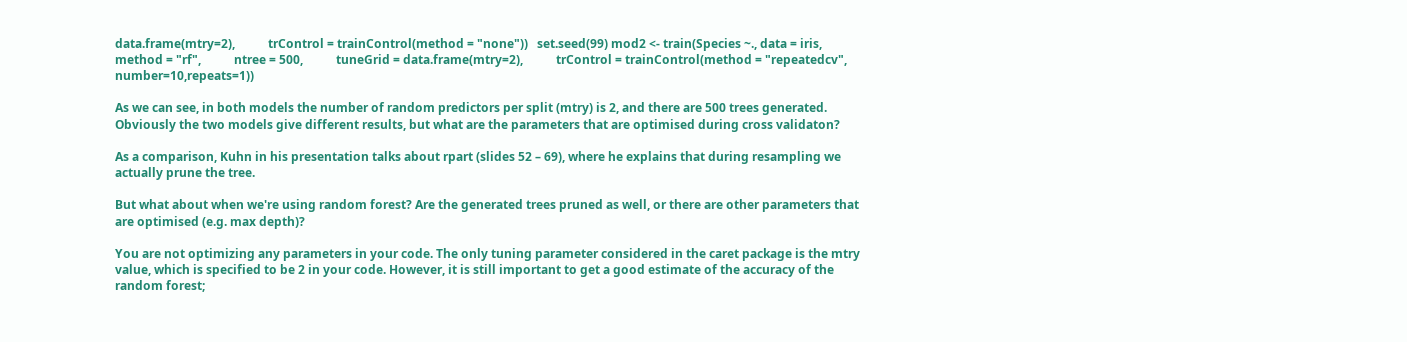data.frame(mtry=2),           trControl = trainControl(method = "none"))   set.seed(99) mod2 <- train(Species ~., data = iris,           method = "rf",           ntree = 500,           tuneGrid = data.frame(mtry=2),           trControl = trainControl(method = "repeatedcv", number=10,repeats=1))

As we can see, in both models the number of random predictors per split (mtry) is 2, and there are 500 trees generated. Obviously the two models give different results, but what are the parameters that are optimised during cross validaton?

As a comparison, Kuhn in his presentation talks about rpart (slides 52 – 69), where he explains that during resampling we actually prune the tree.

But what about when we're using random forest? Are the generated trees pruned as well, or there are other parameters that are optimised (e.g. max depth)?

You are not optimizing any parameters in your code. The only tuning parameter considered in the caret package is the mtry value, which is specified to be 2 in your code. However, it is still important to get a good estimate of the accuracy of the random forest;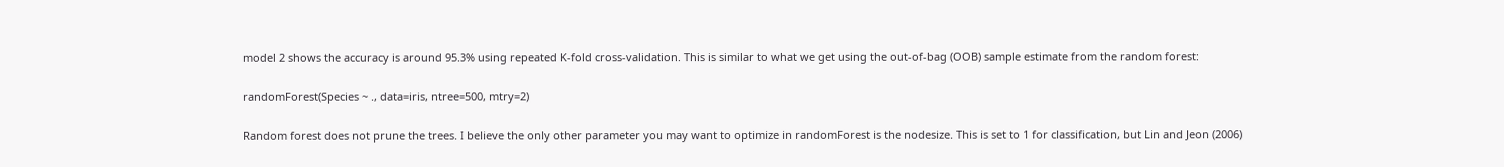model 2 shows the accuracy is around 95.3% using repeated K-fold cross-validation. This is similar to what we get using the out-of-bag (OOB) sample estimate from the random forest:

randomForest(Species ~ ., data=iris, ntree=500, mtry=2)

Random forest does not prune the trees. I believe the only other parameter you may want to optimize in randomForest is the nodesize. This is set to 1 for classification, but Lin and Jeon (2006)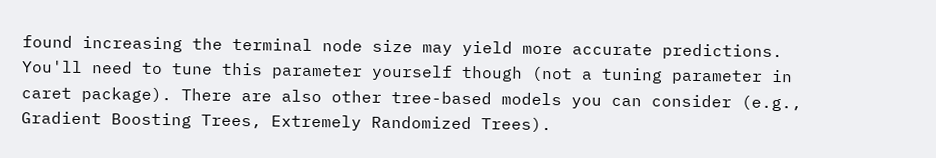found increasing the terminal node size may yield more accurate predictions. You'll need to tune this parameter yourself though (not a tuning parameter in caret package). There are also other tree-based models you can consider (e.g., Gradient Boosting Trees, Extremely Randomized Trees).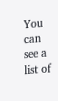You can see a list of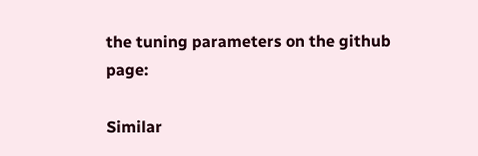the tuning parameters on the github page:

Similar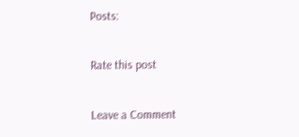Posts:

Rate this post

Leave a Comment